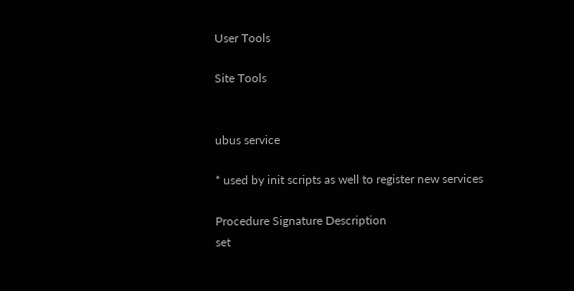User Tools

Site Tools


ubus service

* used by init scripts as well to register new services

Procedure Signature Description
set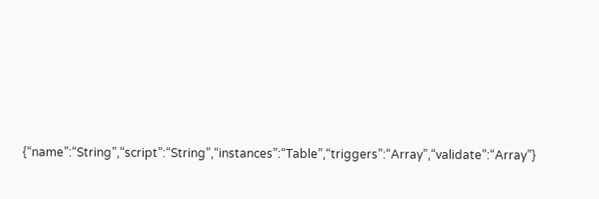{“name”:“String”,“script”:“String”,“instances”:“Table”,“triggers”:“Array”,“validate”:“Array”}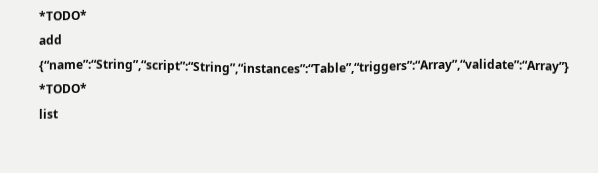*TODO*
add {“name”:“String”,“script”:“String”,“instances”:“Table”,“triggers”:“Array”,“validate”:“Array”} *TODO*
list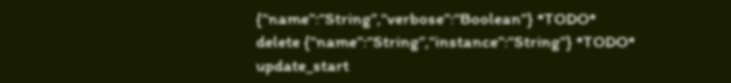{“name”:“String”,“verbose”:“Boolean”} *TODO*
delete {“name”:“String”,“instance”:“String”} *TODO*
update_start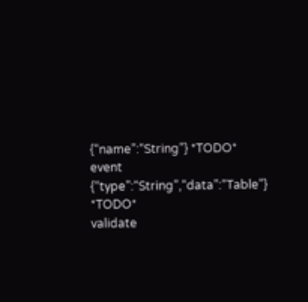{“name”:“String”} *TODO*
event {“type”:“String”,“data”:“Table”} *TODO*
validate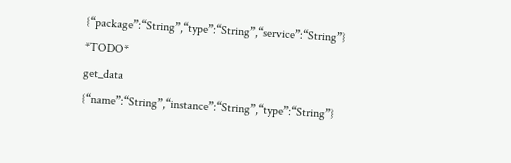{“package”:“String”,“type”:“String”,“service”:“String”} *TODO*
get_data {“name”:“String”,“instance”:“String”,“type”:“String”}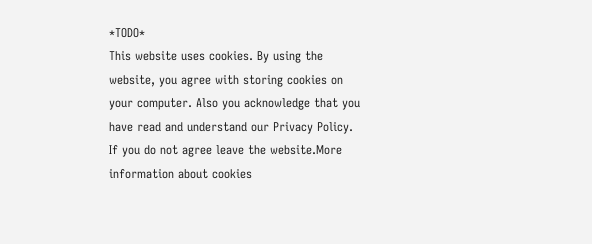*TODO*
This website uses cookies. By using the website, you agree with storing cookies on your computer. Also you acknowledge that you have read and understand our Privacy Policy. If you do not agree leave the website.More information about cookies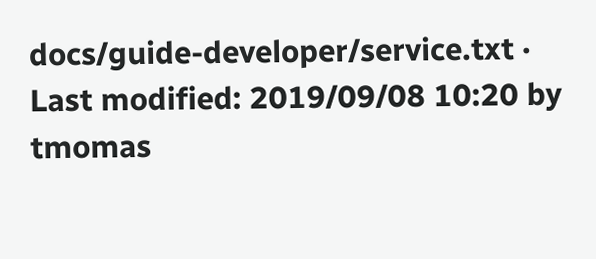docs/guide-developer/service.txt · Last modified: 2019/09/08 10:20 by tmomas